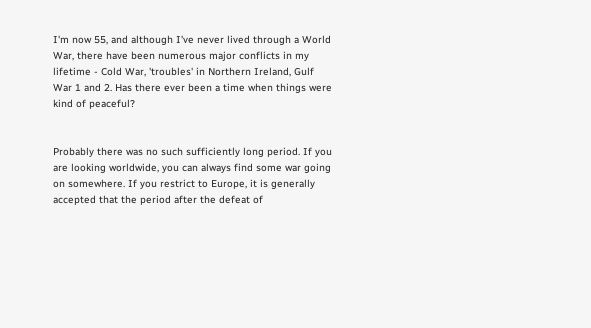I'm now 55, and although I've never lived through a World War, there have been numerous major conflicts in my lifetime - Cold War, 'troubles' in Northern Ireland, Gulf War 1 and 2. Has there ever been a time when things were kind of peaceful?


Probably there was no such sufficiently long period. If you are looking worldwide, you can always find some war going on somewhere. If you restrict to Europe, it is generally accepted that the period after the defeat of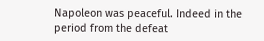Napoleon was peaceful. Indeed in the period from the defeat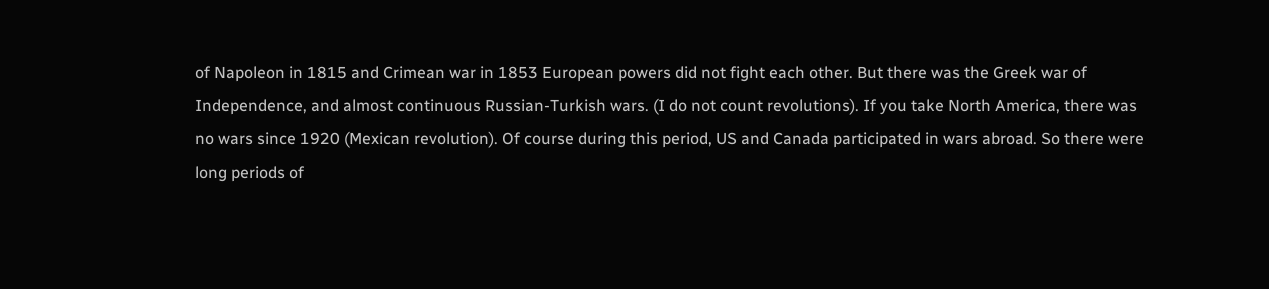of Napoleon in 1815 and Crimean war in 1853 European powers did not fight each other. But there was the Greek war of Independence, and almost continuous Russian-Turkish wars. (I do not count revolutions). If you take North America, there was no wars since 1920 (Mexican revolution). Of course during this period, US and Canada participated in wars abroad. So there were long periods of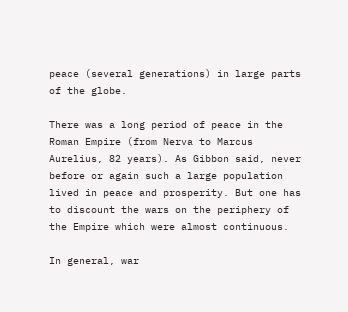peace (several generations) in large parts of the globe.

There was a long period of peace in the Roman Empire (from Nerva to Marcus Aurelius, 82 years). As Gibbon said, never before or again such a large population lived in peace and prosperity. But one has to discount the wars on the periphery of the Empire which were almost continuous.

In general, war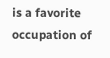is a favorite occupation of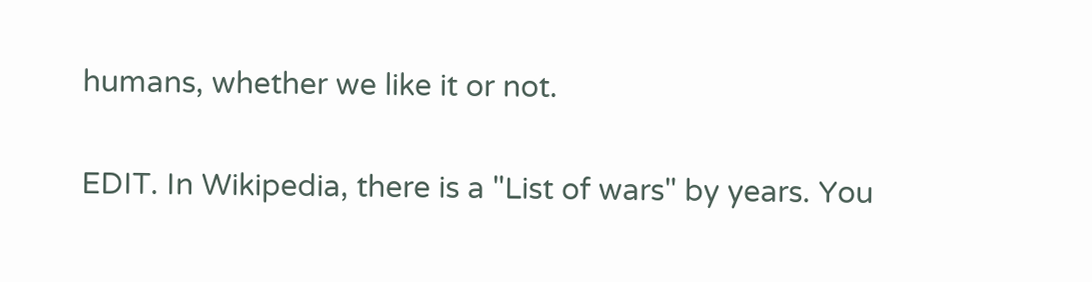humans, whether we like it or not.

EDIT. In Wikipedia, there is a "List of wars" by years. You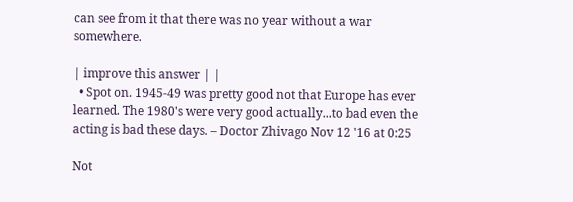can see from it that there was no year without a war somewhere.

| improve this answer | |
  • Spot on. 1945-49 was pretty good not that Europe has ever learned. The 1980's were very good actually...to bad even the acting is bad these days. – Doctor Zhivago Nov 12 '16 at 0:25

Not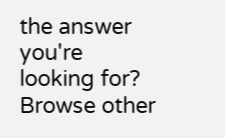the answer you're looking for? Browse other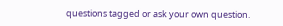questions tagged or ask your own question.